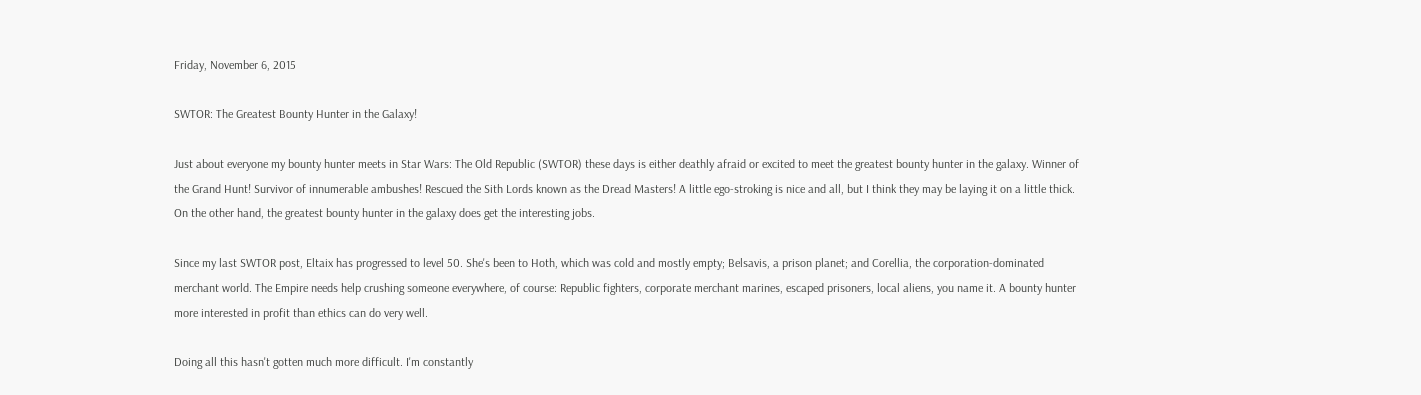Friday, November 6, 2015

SWTOR: The Greatest Bounty Hunter in the Galaxy!

Just about everyone my bounty hunter meets in Star Wars: The Old Republic (SWTOR) these days is either deathly afraid or excited to meet the greatest bounty hunter in the galaxy. Winner of the Grand Hunt! Survivor of innumerable ambushes! Rescued the Sith Lords known as the Dread Masters! A little ego-stroking is nice and all, but I think they may be laying it on a little thick. On the other hand, the greatest bounty hunter in the galaxy does get the interesting jobs.

Since my last SWTOR post, Eltaix has progressed to level 50. She's been to Hoth, which was cold and mostly empty; Belsavis, a prison planet; and Corellia, the corporation-dominated merchant world. The Empire needs help crushing someone everywhere, of course: Republic fighters, corporate merchant marines, escaped prisoners, local aliens, you name it. A bounty hunter more interested in profit than ethics can do very well.

Doing all this hasn't gotten much more difficult. I'm constantly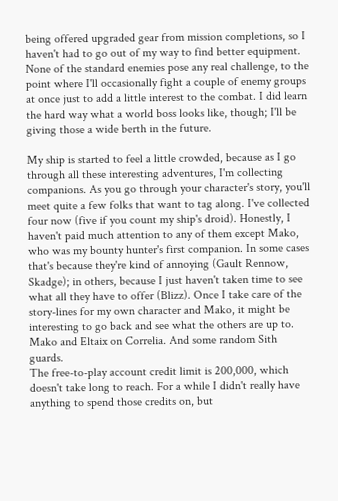being offered upgraded gear from mission completions, so I haven't had to go out of my way to find better equipment. None of the standard enemies pose any real challenge, to the point where I'll occasionally fight a couple of enemy groups at once just to add a little interest to the combat. I did learn the hard way what a world boss looks like, though; I'll be giving those a wide berth in the future.

My ship is started to feel a little crowded, because as I go through all these interesting adventures, I'm collecting companions. As you go through your character's story, you'll meet quite a few folks that want to tag along. I've collected four now (five if you count my ship's droid). Honestly, I haven't paid much attention to any of them except Mako, who was my bounty hunter's first companion. In some cases that's because they're kind of annoying (Gault Rennow, Skadge); in others, because I just haven't taken time to see what all they have to offer (Blizz). Once I take care of the story-lines for my own character and Mako, it might be interesting to go back and see what the others are up to.
Mako and Eltaix on Correlia. And some random Sith guards.
The free-to-play account credit limit is 200,000, which doesn't take long to reach. For a while I didn't really have anything to spend those credits on, but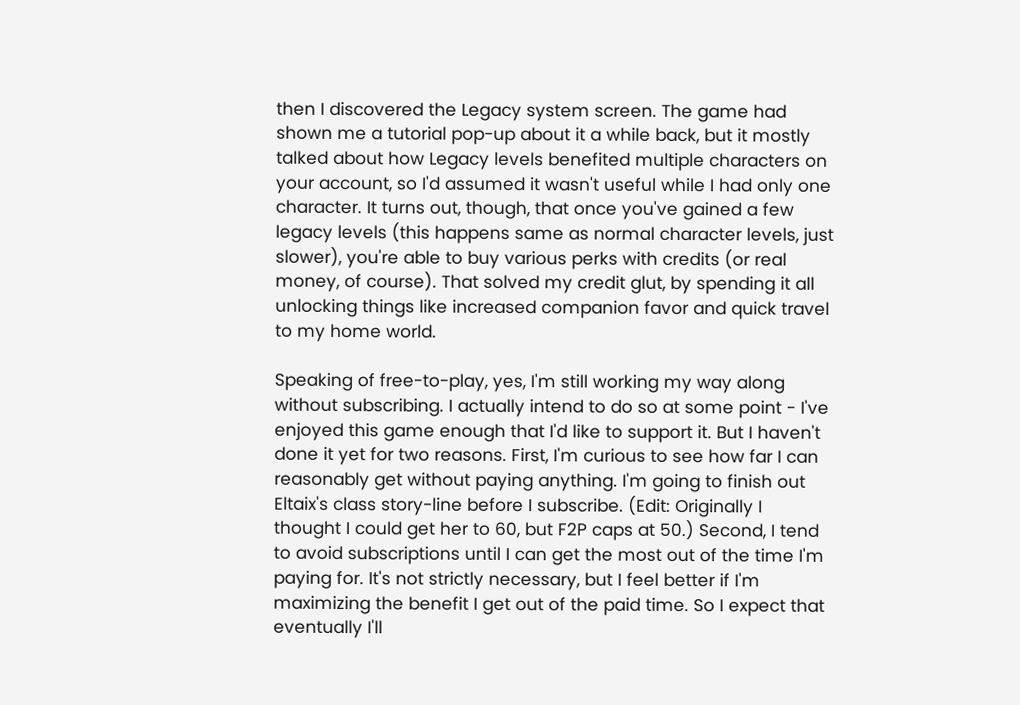then I discovered the Legacy system screen. The game had shown me a tutorial pop-up about it a while back, but it mostly talked about how Legacy levels benefited multiple characters on your account, so I'd assumed it wasn't useful while I had only one character. It turns out, though, that once you've gained a few legacy levels (this happens same as normal character levels, just slower), you're able to buy various perks with credits (or real money, of course). That solved my credit glut, by spending it all unlocking things like increased companion favor and quick travel to my home world.

Speaking of free-to-play, yes, I'm still working my way along without subscribing. I actually intend to do so at some point - I've enjoyed this game enough that I'd like to support it. But I haven't done it yet for two reasons. First, I'm curious to see how far I can reasonably get without paying anything. I'm going to finish out Eltaix's class story-line before I subscribe. (Edit: Originally I thought I could get her to 60, but F2P caps at 50.) Second, I tend to avoid subscriptions until I can get the most out of the time I'm paying for. It's not strictly necessary, but I feel better if I'm maximizing the benefit I get out of the paid time. So I expect that eventually I'll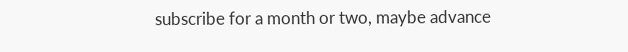subscribe for a month or two, maybe advance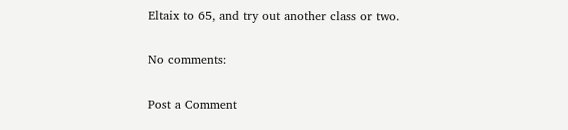Eltaix to 65, and try out another class or two.

No comments:

Post a Comment